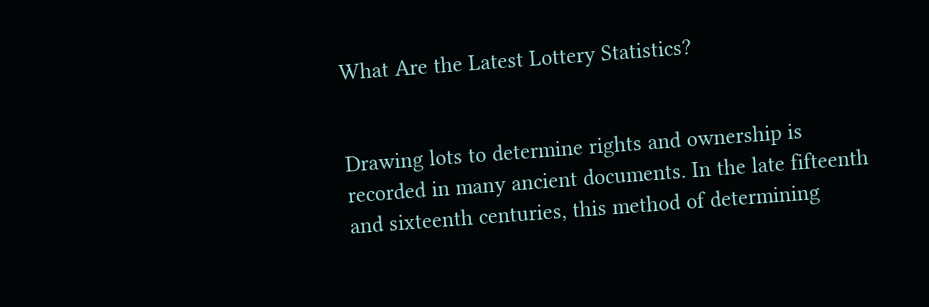What Are the Latest Lottery Statistics?


Drawing lots to determine rights and ownership is recorded in many ancient documents. In the late fifteenth and sixteenth centuries, this method of determining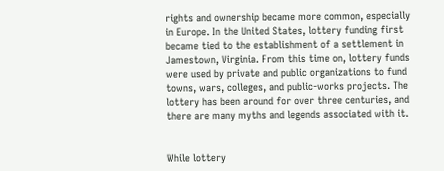rights and ownership became more common, especially in Europe. In the United States, lottery funding first became tied to the establishment of a settlement in Jamestown, Virginia. From this time on, lottery funds were used by private and public organizations to fund towns, wars, colleges, and public-works projects. The lottery has been around for over three centuries, and there are many myths and legends associated with it.


While lottery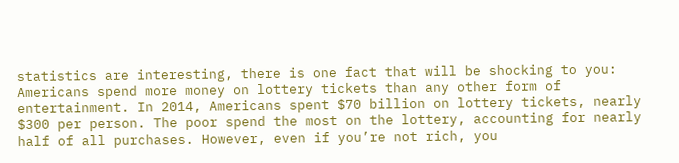statistics are interesting, there is one fact that will be shocking to you: Americans spend more money on lottery tickets than any other form of entertainment. In 2014, Americans spent $70 billion on lottery tickets, nearly $300 per person. The poor spend the most on the lottery, accounting for nearly half of all purchases. However, even if you’re not rich, you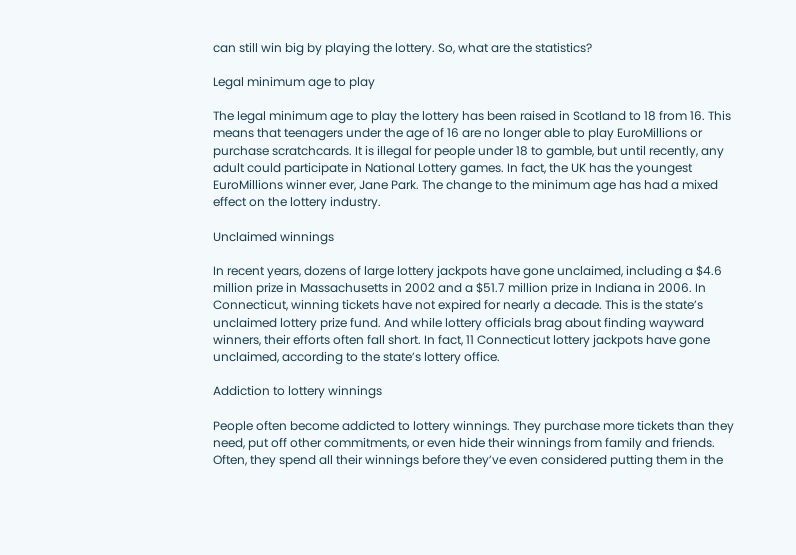can still win big by playing the lottery. So, what are the statistics?

Legal minimum age to play

The legal minimum age to play the lottery has been raised in Scotland to 18 from 16. This means that teenagers under the age of 16 are no longer able to play EuroMillions or purchase scratchcards. It is illegal for people under 18 to gamble, but until recently, any adult could participate in National Lottery games. In fact, the UK has the youngest EuroMillions winner ever, Jane Park. The change to the minimum age has had a mixed effect on the lottery industry.

Unclaimed winnings

In recent years, dozens of large lottery jackpots have gone unclaimed, including a $4.6 million prize in Massachusetts in 2002 and a $51.7 million prize in Indiana in 2006. In Connecticut, winning tickets have not expired for nearly a decade. This is the state’s unclaimed lottery prize fund. And while lottery officials brag about finding wayward winners, their efforts often fall short. In fact, 11 Connecticut lottery jackpots have gone unclaimed, according to the state’s lottery office.

Addiction to lottery winnings

People often become addicted to lottery winnings. They purchase more tickets than they need, put off other commitments, or even hide their winnings from family and friends. Often, they spend all their winnings before they’ve even considered putting them in the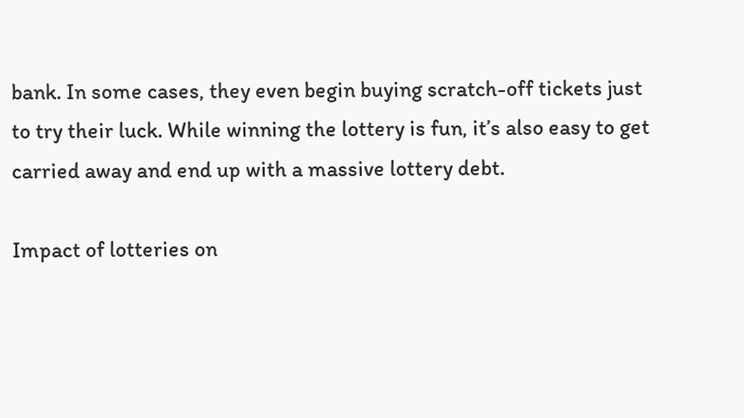bank. In some cases, they even begin buying scratch-off tickets just to try their luck. While winning the lottery is fun, it’s also easy to get carried away and end up with a massive lottery debt.

Impact of lotteries on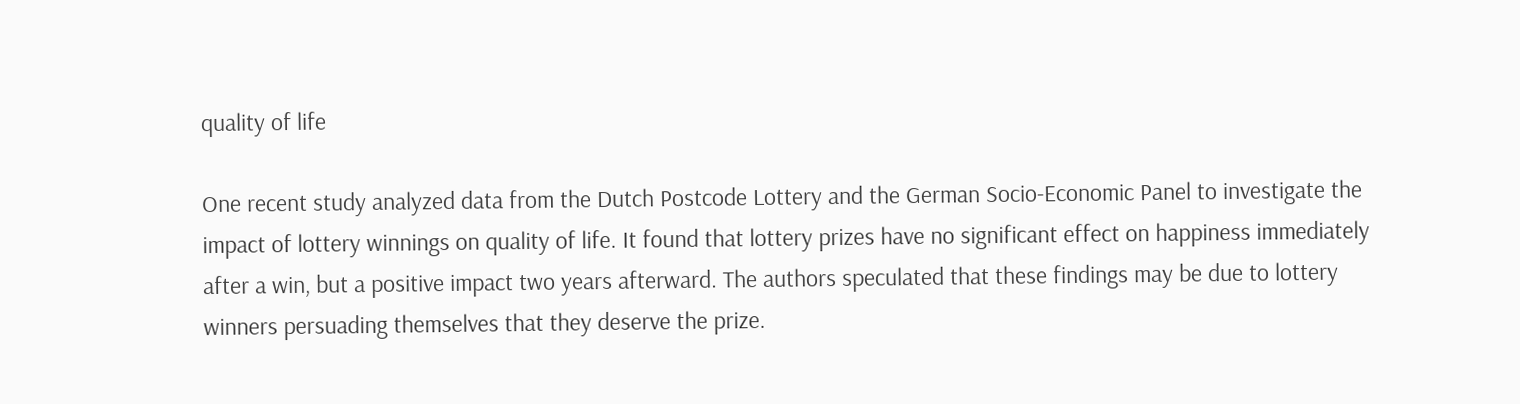quality of life

One recent study analyzed data from the Dutch Postcode Lottery and the German Socio-Economic Panel to investigate the impact of lottery winnings on quality of life. It found that lottery prizes have no significant effect on happiness immediately after a win, but a positive impact two years afterward. The authors speculated that these findings may be due to lottery winners persuading themselves that they deserve the prize.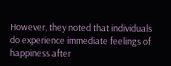However, they noted that individuals do experience immediate feelings of happiness after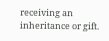receiving an inheritance or gift.